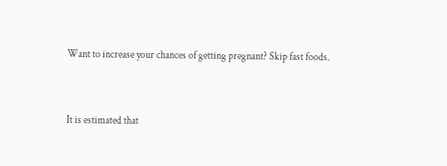Want to increase your chances of getting pregnant? Skip fast foods.


It is estimated that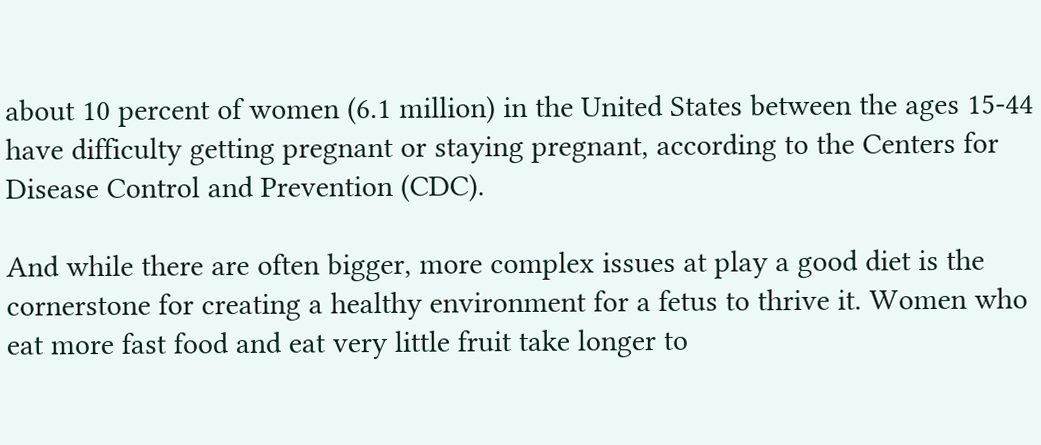about 10 percent of women (6.1 million) in the United States between the ages 15-44 have difficulty getting pregnant or staying pregnant, according to the Centers for Disease Control and Prevention (CDC).

And while there are often bigger, more complex issues at play a good diet is the cornerstone for creating a healthy environment for a fetus to thrive it. Women who eat more fast food and eat very little fruit take longer to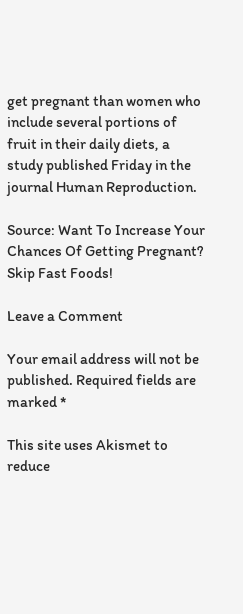get pregnant than women who include several portions of fruit in their daily diets, a study published Friday in the journal Human Reproduction.

Source: Want To Increase Your Chances Of Getting Pregnant? Skip Fast Foods!

Leave a Comment

Your email address will not be published. Required fields are marked *

This site uses Akismet to reduce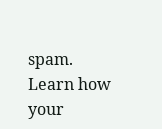spam. Learn how your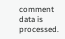comment data is processed.